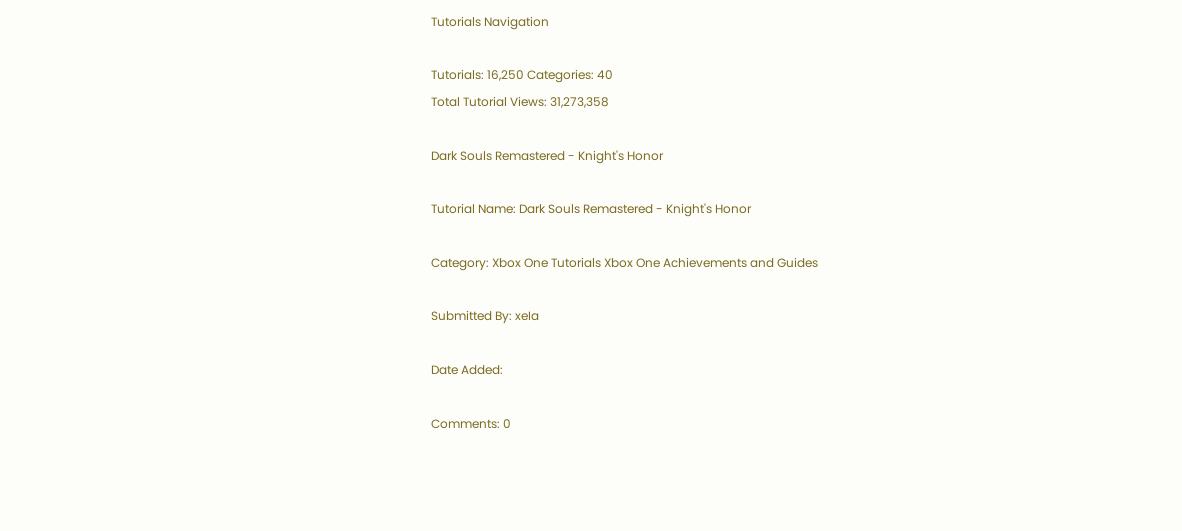Tutorials Navigation

Tutorials: 16,250 Categories: 40
Total Tutorial Views: 31,273,358

Dark Souls Remastered - Knight's Honor

Tutorial Name: Dark Souls Remastered - Knight's Honor

Category: Xbox One Tutorials Xbox One Achievements and Guides

Submitted By: xeIa

Date Added:

Comments: 0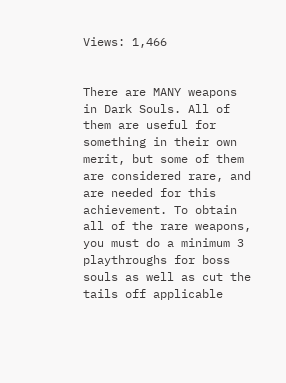Views: 1,466


There are MANY weapons in Dark Souls. All of them are useful for something in their own merit, but some of them are considered rare, and are needed for this achievement. To obtain all of the rare weapons, you must do a minimum 3 playthroughs for boss souls as well as cut the tails off applicable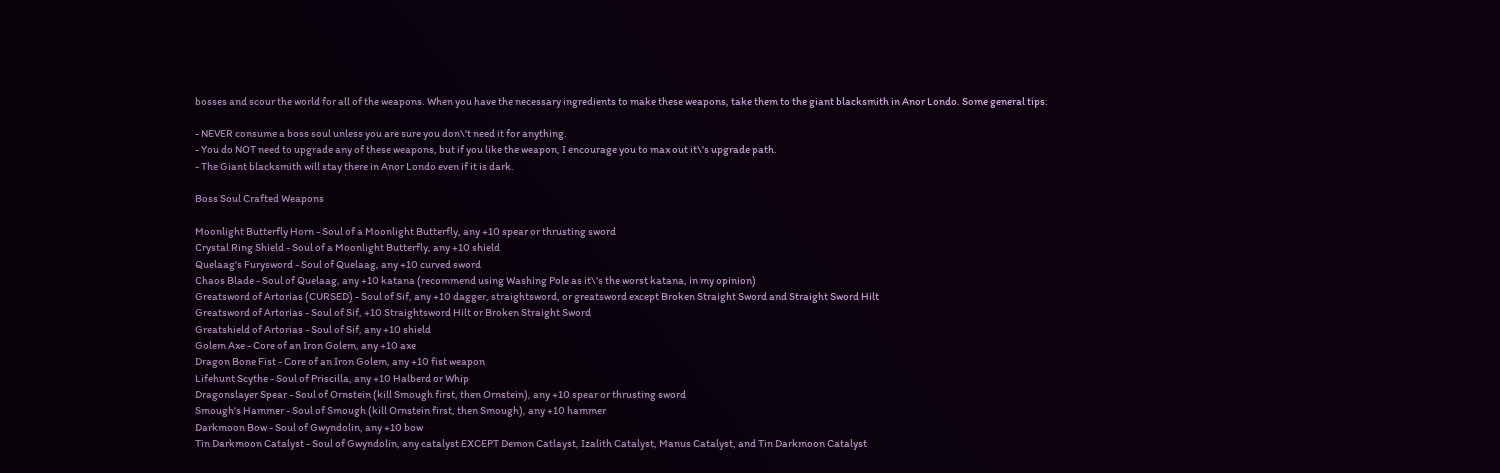bosses and scour the world for all of the weapons. When you have the necessary ingredients to make these weapons, take them to the giant blacksmith in Anor Londo. Some general tips:

- NEVER consume a boss soul unless you are sure you don\'t need it for anything.
- You do NOT need to upgrade any of these weapons, but if you like the weapon, I encourage you to max out it\'s upgrade path.
- The Giant blacksmith will stay there in Anor Londo even if it is dark.

Boss Soul Crafted Weapons

Moonlight Butterfly Horn - Soul of a Moonlight Butterfly, any +10 spear or thrusting sword
Crystal Ring Shield - Soul of a Moonlight Butterfly, any +10 shield
Quelaag's Furysword - Soul of Quelaag, any +10 curved sword
Chaos Blade - Soul of Quelaag, any +10 katana (recommend using Washing Pole as it\'s the worst katana, in my opinion)
Greatsword of Artorias (CURSED) - Soul of Sif, any +10 dagger, straightsword, or greatsword except Broken Straight Sword and Straight Sword Hilt
Greatsword of Artorias - Soul of Sif, +10 Straightsword Hilt or Broken Straight Sword
Greatshield of Artorias - Soul of Sif, any +10 shield
Golem Axe - Core of an Iron Golem, any +10 axe
Dragon Bone Fist - Core of an Iron Golem, any +10 fist weapon
Lifehunt Scythe - Soul of Priscilla, any +10 Halberd or Whip
Dragonslayer Spear - Soul of Ornstein (kill Smough first, then Ornstein), any +10 spear or thrusting sword
Smough's Hammer - Soul of Smough (kill Ornstein first, then Smough), any +10 hammer
Darkmoon Bow - Soul of Gwyndolin, any +10 bow
Tin Darkmoon Catalyst - Soul of Gwyndolin, any catalyst EXCEPT Demon Catlayst, Izalith Catalyst, Manus Catalyst, and Tin Darkmoon Catalyst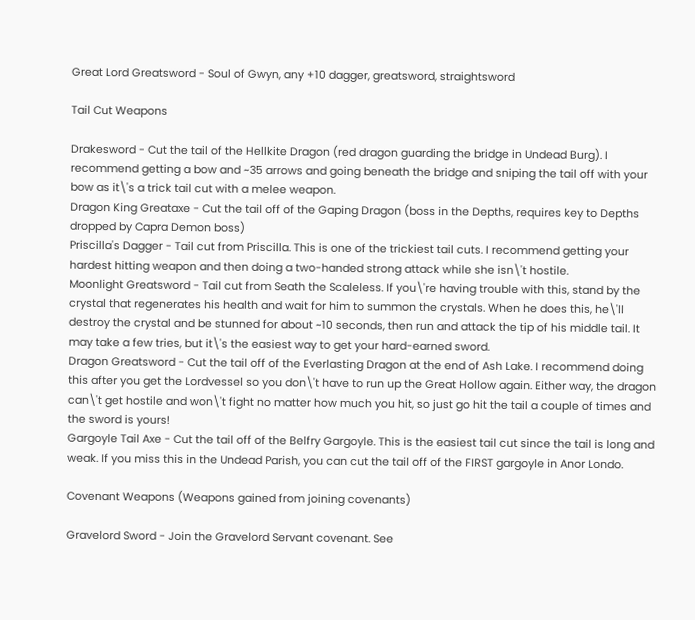Great Lord Greatsword - Soul of Gwyn, any +10 dagger, greatsword, straightsword

Tail Cut Weapons

Drakesword - Cut the tail of the Hellkite Dragon (red dragon guarding the bridge in Undead Burg). I recommend getting a bow and ~35 arrows and going beneath the bridge and sniping the tail off with your bow as it\'s a trick tail cut with a melee weapon.
Dragon King Greataxe - Cut the tail off of the Gaping Dragon (boss in the Depths, requires key to Depths dropped by Capra Demon boss)
Priscilla's Dagger - Tail cut from Priscilla. This is one of the trickiest tail cuts. I recommend getting your hardest hitting weapon and then doing a two-handed strong attack while she isn\'t hostile.
Moonlight Greatsword - Tail cut from Seath the Scaleless. If you\'re having trouble with this, stand by the crystal that regenerates his health and wait for him to summon the crystals. When he does this, he\'ll destroy the crystal and be stunned for about ~10 seconds, then run and attack the tip of his middle tail. It may take a few tries, but it\'s the easiest way to get your hard-earned sword.
Dragon Greatsword - Cut the tail off of the Everlasting Dragon at the end of Ash Lake. I recommend doing this after you get the Lordvessel so you don\'t have to run up the Great Hollow again. Either way, the dragon can\'t get hostile and won\'t fight no matter how much you hit, so just go hit the tail a couple of times and the sword is yours!
Gargoyle Tail Axe - Cut the tail off of the Belfry Gargoyle. This is the easiest tail cut since the tail is long and weak. If you miss this in the Undead Parish, you can cut the tail off of the FIRST gargoyle in Anor Londo.

Covenant Weapons (Weapons gained from joining covenants)

Gravelord Sword - Join the Gravelord Servant covenant. See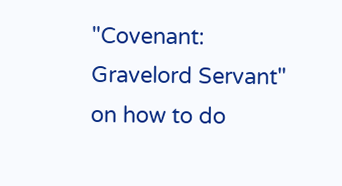"Covenant: Gravelord Servant" on how to do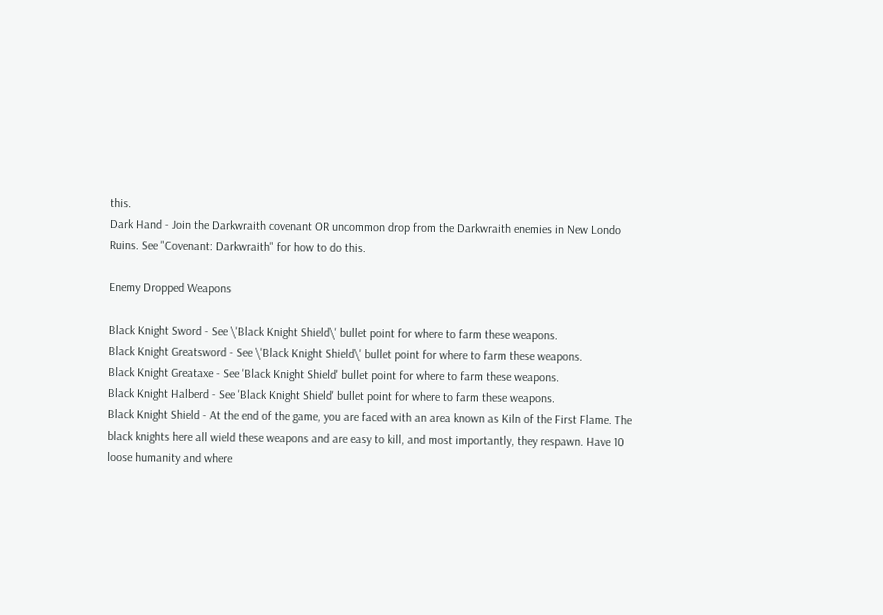this.
Dark Hand - Join the Darkwraith covenant OR uncommon drop from the Darkwraith enemies in New Londo Ruins. See "Covenant: Darkwraith" for how to do this.

Enemy Dropped Weapons

Black Knight Sword - See \'Black Knight Shield\' bullet point for where to farm these weapons.
Black Knight Greatsword - See \'Black Knight Shield\' bullet point for where to farm these weapons.
Black Knight Greataxe - See 'Black Knight Shield' bullet point for where to farm these weapons.
Black Knight Halberd - See 'Black Knight Shield' bullet point for where to farm these weapons.
Black Knight Shield - At the end of the game, you are faced with an area known as Kiln of the First Flame. The black knights here all wield these weapons and are easy to kill, and most importantly, they respawn. Have 10 loose humanity and where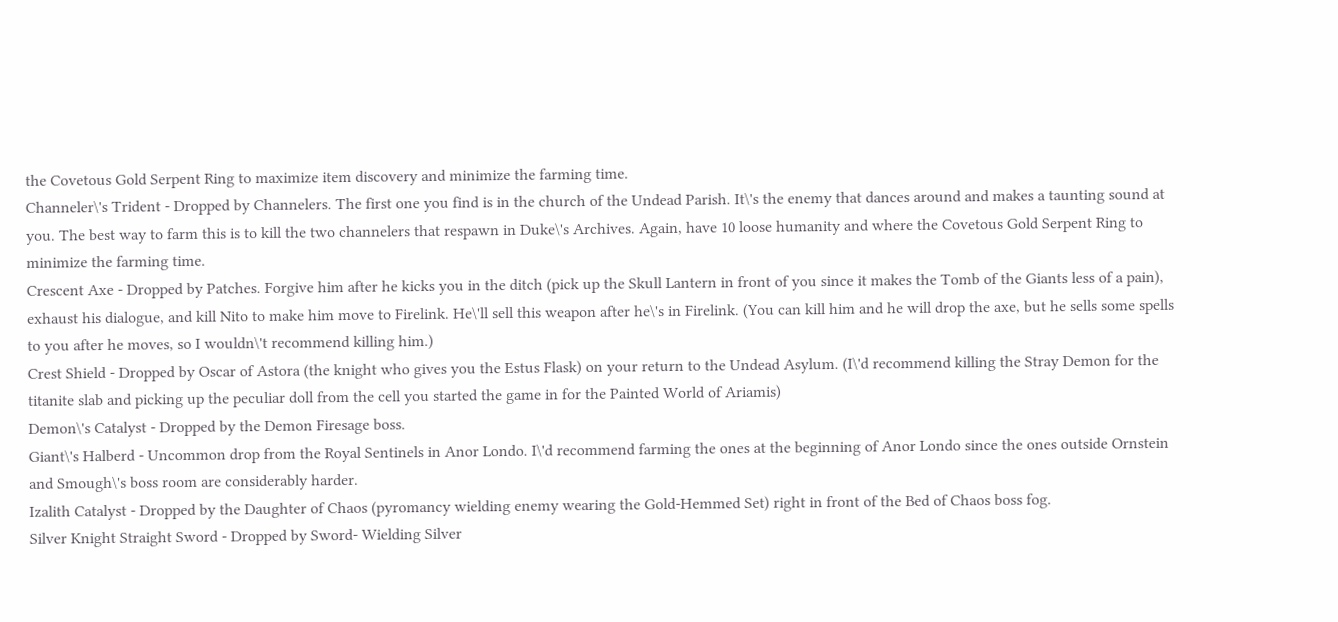the Covetous Gold Serpent Ring to maximize item discovery and minimize the farming time.
Channeler\'s Trident - Dropped by Channelers. The first one you find is in the church of the Undead Parish. It\'s the enemy that dances around and makes a taunting sound at you. The best way to farm this is to kill the two channelers that respawn in Duke\'s Archives. Again, have 10 loose humanity and where the Covetous Gold Serpent Ring to minimize the farming time.
Crescent Axe - Dropped by Patches. Forgive him after he kicks you in the ditch (pick up the Skull Lantern in front of you since it makes the Tomb of the Giants less of a pain), exhaust his dialogue, and kill Nito to make him move to Firelink. He\'ll sell this weapon after he\'s in Firelink. (You can kill him and he will drop the axe, but he sells some spells to you after he moves, so I wouldn\'t recommend killing him.)
Crest Shield - Dropped by Oscar of Astora (the knight who gives you the Estus Flask) on your return to the Undead Asylum. (I\'d recommend killing the Stray Demon for the titanite slab and picking up the peculiar doll from the cell you started the game in for the Painted World of Ariamis)
Demon\'s Catalyst - Dropped by the Demon Firesage boss.
Giant\'s Halberd - Uncommon drop from the Royal Sentinels in Anor Londo. I\'d recommend farming the ones at the beginning of Anor Londo since the ones outside Ornstein and Smough\'s boss room are considerably harder.
Izalith Catalyst - Dropped by the Daughter of Chaos (pyromancy wielding enemy wearing the Gold-Hemmed Set) right in front of the Bed of Chaos boss fog.
Silver Knight Straight Sword - Dropped by Sword- Wielding Silver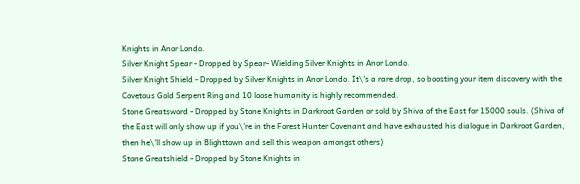Knights in Anor Londo.
Silver Knight Spear - Dropped by Spear- Wielding Silver Knights in Anor Londo.
Silver Knight Shield - Dropped by Silver Knights in Anor Londo. It\'s a rare drop, so boosting your item discovery with the Covetous Gold Serpent Ring and 10 loose humanity is highly recommended.
Stone Greatsword - Dropped by Stone Knights in Darkroot Garden or sold by Shiva of the East for 15000 souls. (Shiva of the East will only show up if you\'re in the Forest Hunter Covenant and have exhausted his dialogue in Darkroot Garden, then he\'ll show up in Blighttown and sell this weapon amongst others)
Stone Greatshield - Dropped by Stone Knights in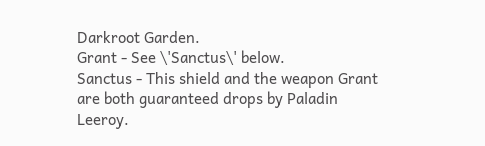Darkroot Garden.
Grant - See \'Sanctus\' below.
Sanctus - This shield and the weapon Grant are both guaranteed drops by Paladin Leeroy.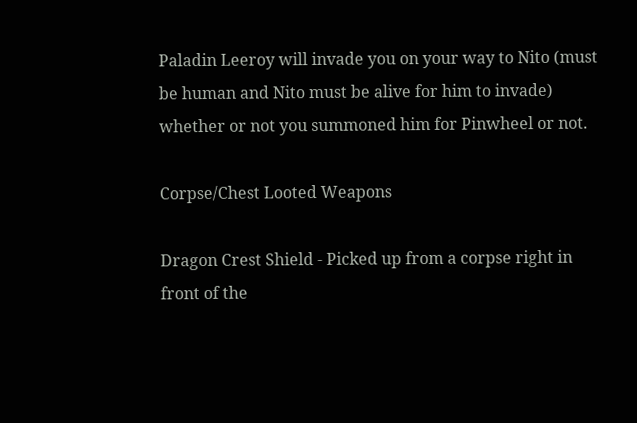Paladin Leeroy will invade you on your way to Nito (must be human and Nito must be alive for him to invade) whether or not you summoned him for Pinwheel or not.

Corpse/Chest Looted Weapons

Dragon Crest Shield - Picked up from a corpse right in front of the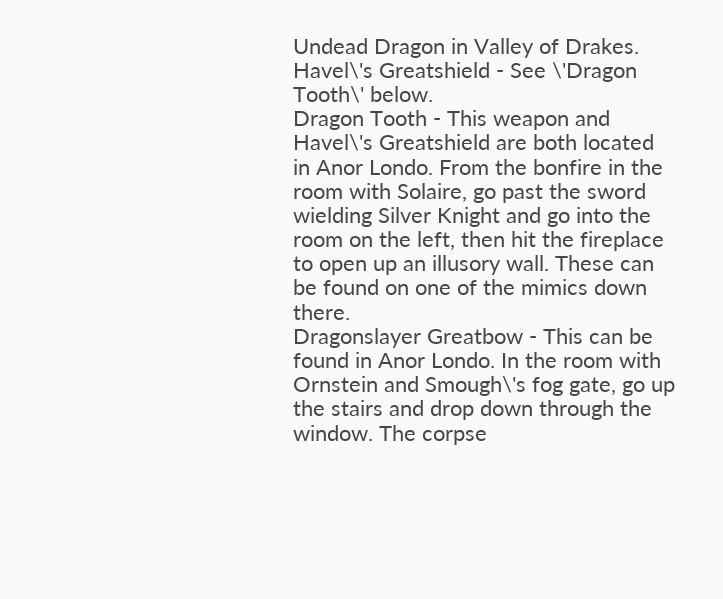Undead Dragon in Valley of Drakes.
Havel\'s Greatshield - See \'Dragon Tooth\' below.
Dragon Tooth - This weapon and Havel\'s Greatshield are both located in Anor Londo. From the bonfire in the room with Solaire, go past the sword wielding Silver Knight and go into the room on the left, then hit the fireplace to open up an illusory wall. These can be found on one of the mimics down there.
Dragonslayer Greatbow - This can be found in Anor Londo. In the room with Ornstein and Smough\'s fog gate, go up the stairs and drop down through the window. The corpse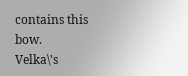contains this bow.
Velka\'s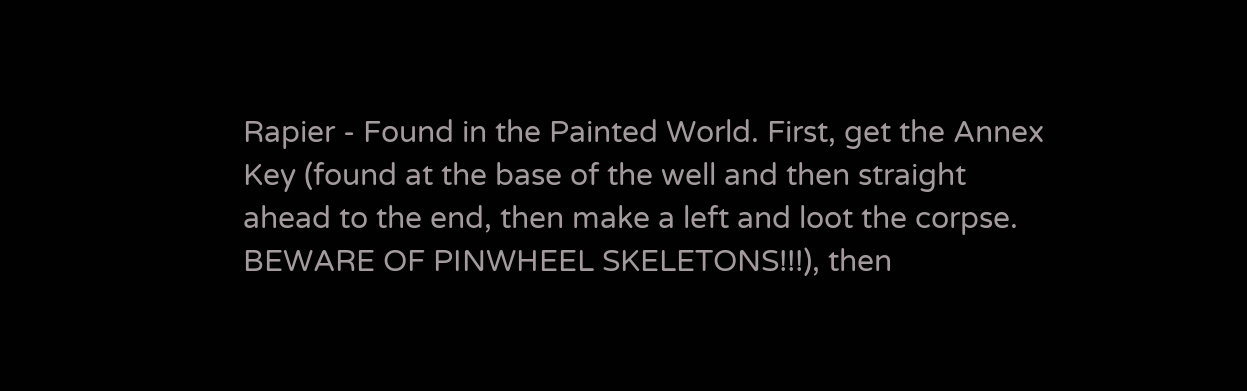Rapier - Found in the Painted World. First, get the Annex Key (found at the base of the well and then straight ahead to the end, then make a left and loot the corpse. BEWARE OF PINWHEEL SKELETONS!!!), then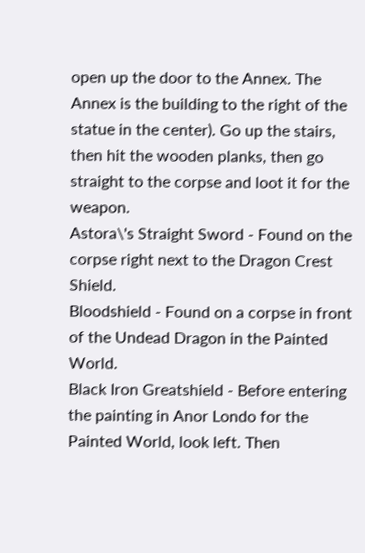open up the door to the Annex. The Annex is the building to the right of the statue in the center). Go up the stairs, then hit the wooden planks, then go straight to the corpse and loot it for the weapon.
Astora\'s Straight Sword - Found on the corpse right next to the Dragon Crest Shield.
Bloodshield - Found on a corpse in front of the Undead Dragon in the Painted World.
Black Iron Greatshield - Before entering the painting in Anor Londo for the Painted World, look left. Then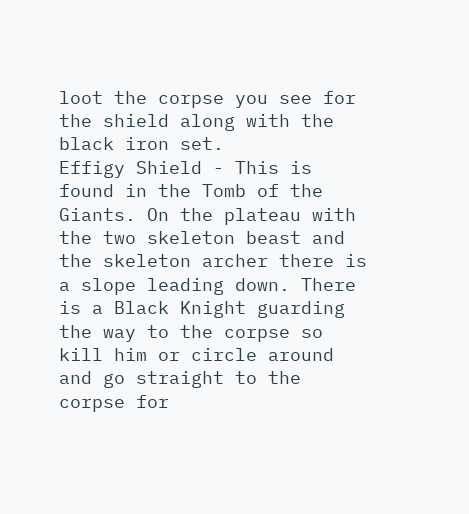loot the corpse you see for the shield along with the black iron set.
Effigy Shield - This is found in the Tomb of the Giants. On the plateau with the two skeleton beast and the skeleton archer there is a slope leading down. There is a Black Knight guarding the way to the corpse so kill him or circle around and go straight to the corpse for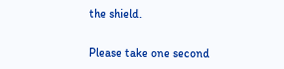the shield.


Please take one second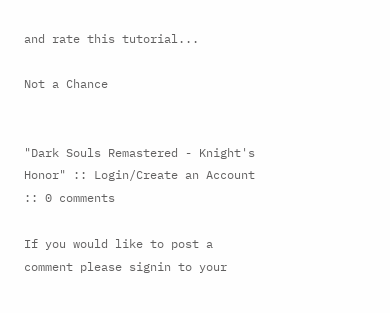and rate this tutorial...

Not a Chance


"Dark Souls Remastered - Knight's Honor" :: Login/Create an Account :: 0 comments

If you would like to post a comment please signin to your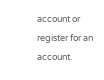account or register for an account.